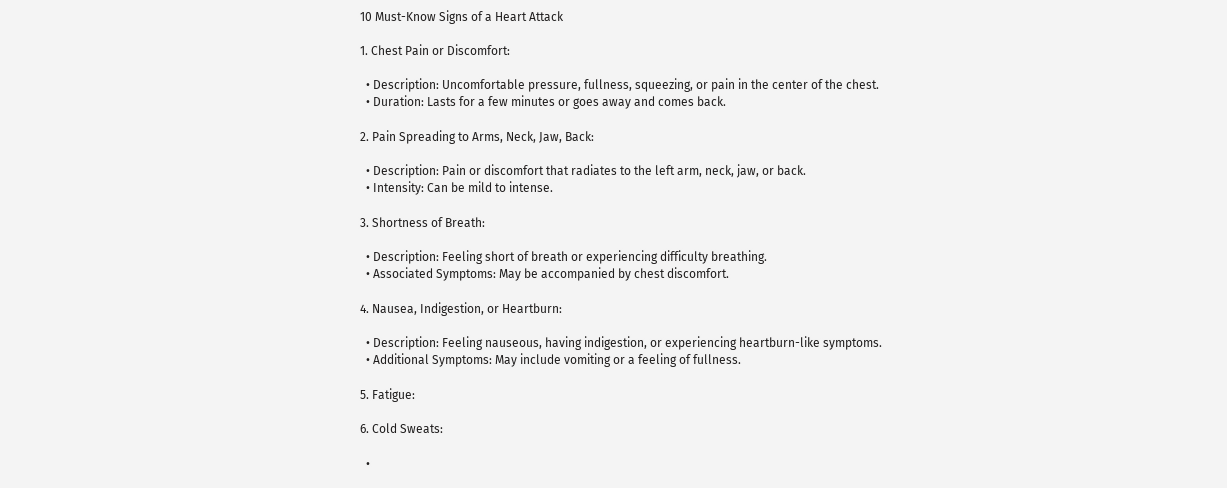10 Must-Know Signs of a Heart Attack

1. Chest Pain or Discomfort:

  • Description: Uncomfortable pressure, fullness, squeezing, or pain in the center of the chest.
  • Duration: Lasts for a few minutes or goes away and comes back.

2. Pain Spreading to Arms, Neck, Jaw, Back:

  • Description: Pain or discomfort that radiates to the left arm, neck, jaw, or back.
  • Intensity: Can be mild to intense.

3. Shortness of Breath:

  • Description: Feeling short of breath or experiencing difficulty breathing.
  • Associated Symptoms: May be accompanied by chest discomfort.

4. Nausea, Indigestion, or Heartburn:

  • Description: Feeling nauseous, having indigestion, or experiencing heartburn-like symptoms.
  • Additional Symptoms: May include vomiting or a feeling of fullness.

5. Fatigue:

6. Cold Sweats:

  •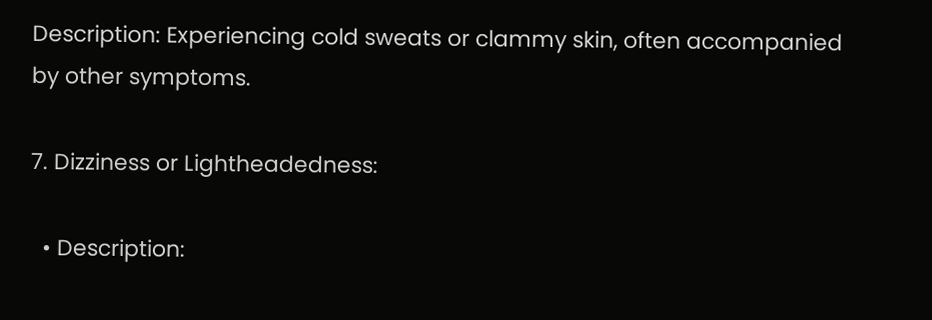Description: Experiencing cold sweats or clammy skin, often accompanied by other symptoms.

7. Dizziness or Lightheadedness:

  • Description: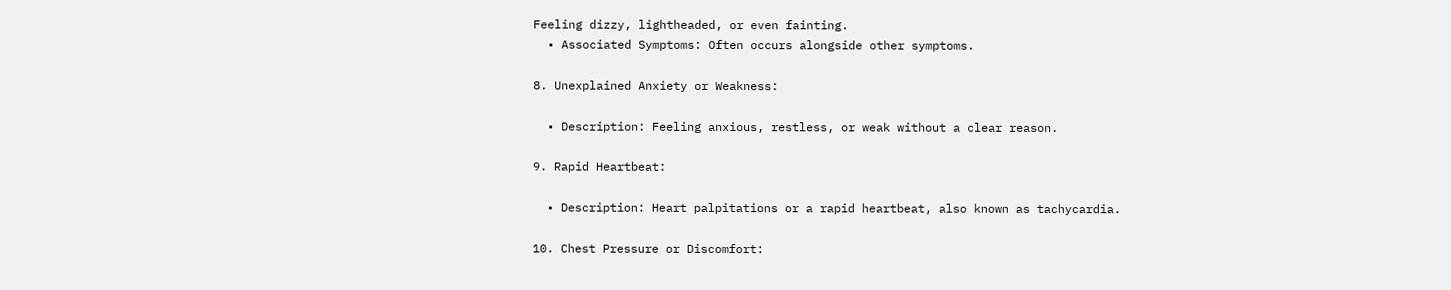Feeling dizzy, lightheaded, or even fainting.
  • Associated Symptoms: Often occurs alongside other symptoms.

8. Unexplained Anxiety or Weakness:

  • Description: Feeling anxious, restless, or weak without a clear reason.

9. Rapid Heartbeat:

  • Description: Heart palpitations or a rapid heartbeat, also known as tachycardia.

10. Chest Pressure or Discomfort: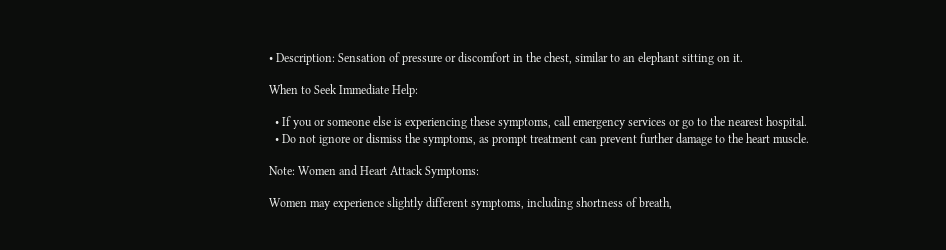• Description: Sensation of pressure or discomfort in the chest, similar to an elephant sitting on it.

When to Seek Immediate Help:

  • If you or someone else is experiencing these symptoms, call emergency services or go to the nearest hospital.
  • Do not ignore or dismiss the symptoms, as prompt treatment can prevent further damage to the heart muscle.

Note: Women and Heart Attack Symptoms:

Women may experience slightly different symptoms, including shortness of breath,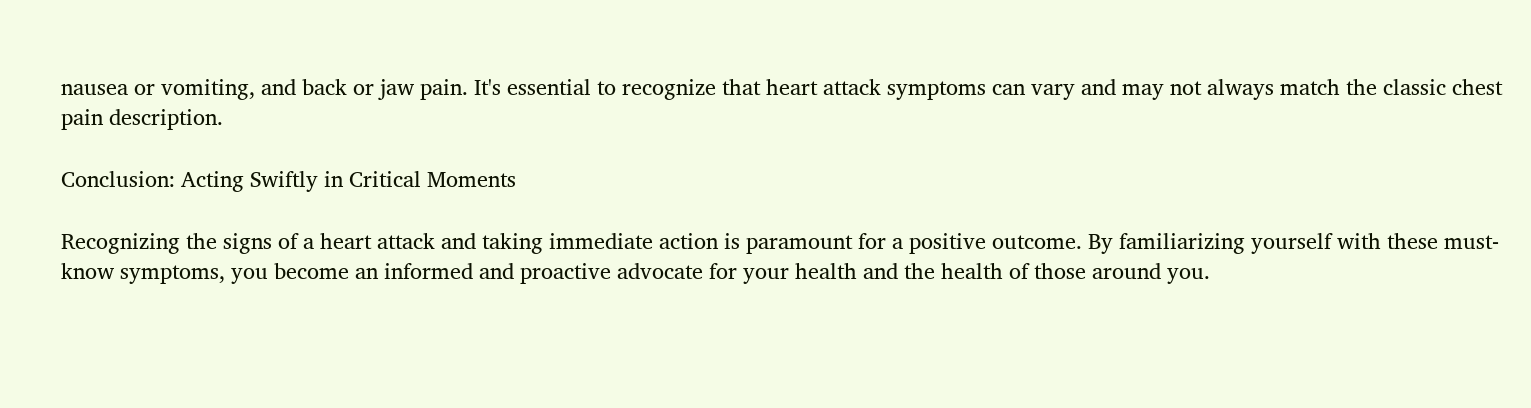nausea or vomiting, and back or jaw pain. It's essential to recognize that heart attack symptoms can vary and may not always match the classic chest pain description.

Conclusion: Acting Swiftly in Critical Moments

Recognizing the signs of a heart attack and taking immediate action is paramount for a positive outcome. By familiarizing yourself with these must-know symptoms, you become an informed and proactive advocate for your health and the health of those around you.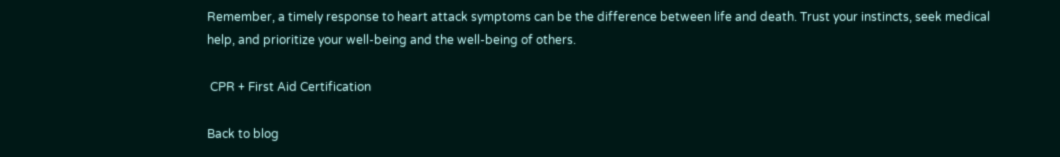Remember, a timely response to heart attack symptoms can be the difference between life and death. Trust your instincts, seek medical help, and prioritize your well-being and the well-being of others.

 CPR + First Aid Certification

Back to blog